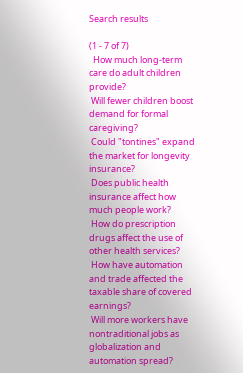Search results

(1 - 7 of 7)
  How much long-term care do adult children provide?
 Will fewer children boost demand for formal caregiving?
 Could "tontines" expand the market for longevity insurance?
 Does public health insurance affect how much people work?
 How do prescription drugs affect the use of other health services?
 How have automation and trade affected the taxable share of covered earnings?
 Will more workers have nontraditional jobs as globalization and automation spread?